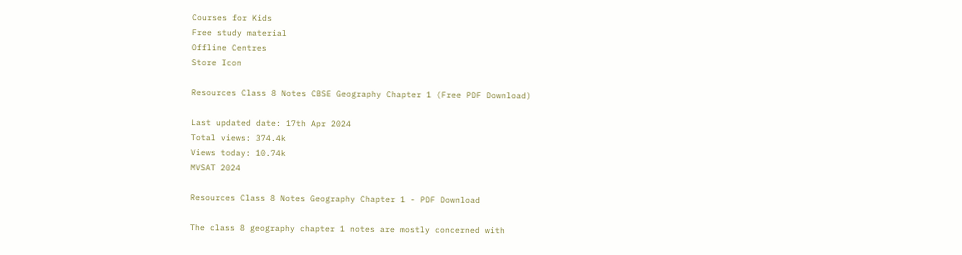Courses for Kids
Free study material
Offline Centres
Store Icon

Resources Class 8 Notes CBSE Geography Chapter 1 (Free PDF Download)

Last updated date: 17th Apr 2024
Total views: 374.4k
Views today: 10.74k
MVSAT 2024

Resources Class 8 Notes Geography Chapter 1 - PDF Download

The class 8 geography chapter 1 notes are mostly concerned with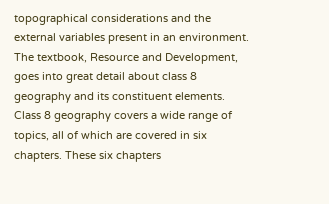topographical considerations and the external variables present in an environment. The textbook, Resource and Development, goes into great detail about class 8 geography and its constituent elements. Class 8 geography covers a wide range of topics, all of which are covered in six chapters. These six chapters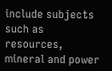include subjects such as resources, mineral and power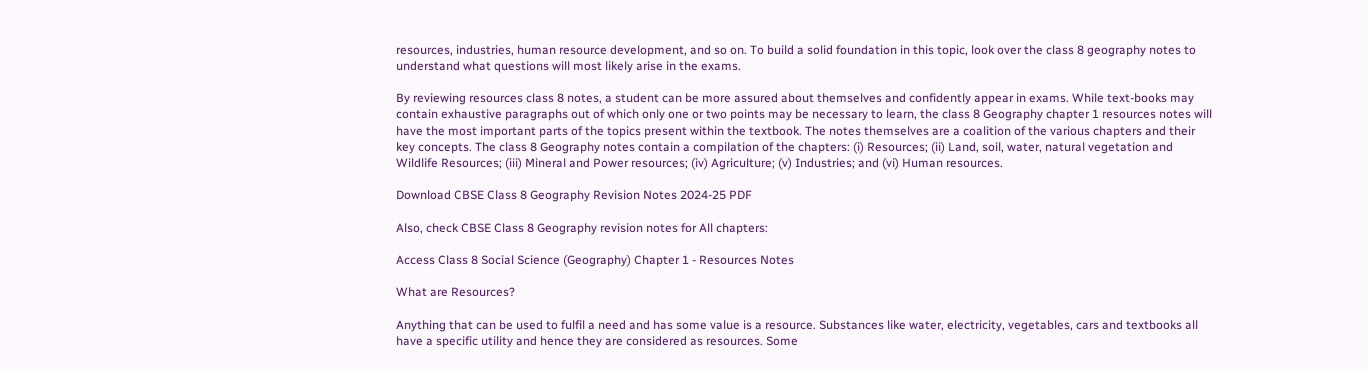resources, industries, human resource development, and so on. To build a solid foundation in this topic, look over the class 8 geography notes to understand what questions will most likely arise in the exams.

By reviewing resources class 8 notes, a student can be more assured about themselves and confidently appear in exams. While text-books may contain exhaustive paragraphs out of which only one or two points may be necessary to learn, the class 8 Geography chapter 1 resources notes will have the most important parts of the topics present within the textbook. The notes themselves are a coalition of the various chapters and their key concepts. The class 8 Geography notes contain a compilation of the chapters: (i) Resources; (ii) Land, soil, water, natural vegetation and Wildlife Resources; (iii) Mineral and Power resources; (iv) Agriculture; (v) Industries; and (vi) Human resources.

Download CBSE Class 8 Geography Revision Notes 2024-25 PDF

Also, check CBSE Class 8 Geography revision notes for All chapters:

Access Class 8 Social Science (Geography) Chapter 1 - Resources Notes

What are Resources?

Anything that can be used to fulfil a need and has some value is a resource. Substances like water, electricity, vegetables, cars and textbooks all have a specific utility and hence they are considered as resources. Some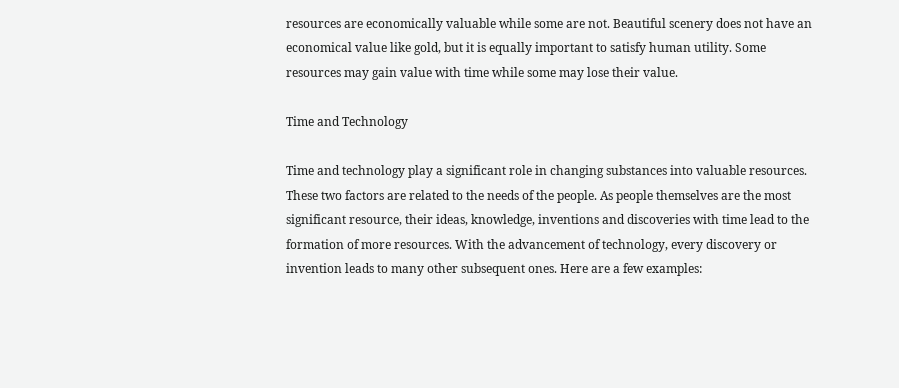resources are economically valuable while some are not. Beautiful scenery does not have an economical value like gold, but it is equally important to satisfy human utility. Some resources may gain value with time while some may lose their value.

Time and Technology

Time and technology play a significant role in changing substances into valuable resources. These two factors are related to the needs of the people. As people themselves are the most significant resource, their ideas, knowledge, inventions and discoveries with time lead to the formation of more resources. With the advancement of technology, every discovery or invention leads to many other subsequent ones. Here are a few examples: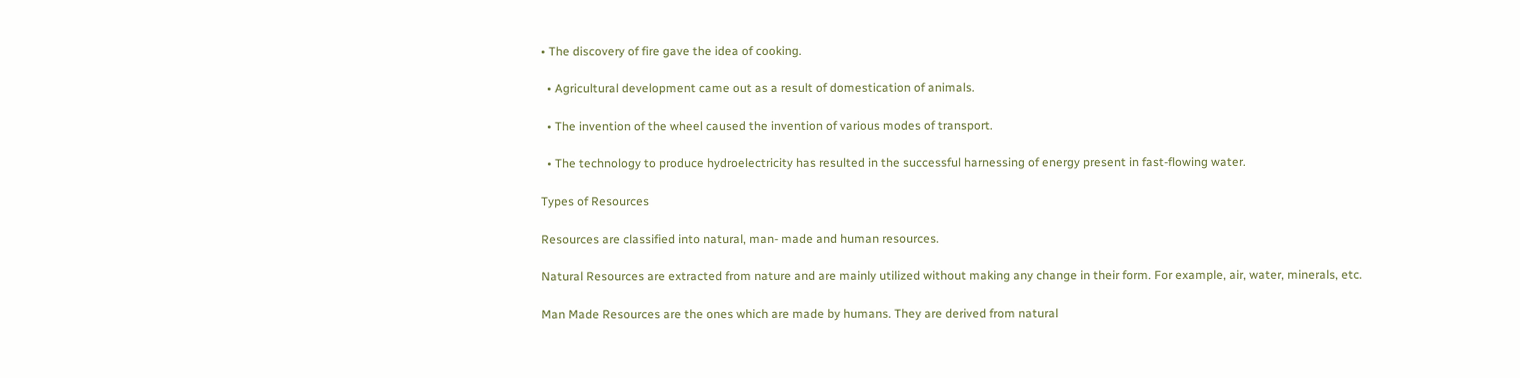• The discovery of fire gave the idea of cooking.

  • Agricultural development came out as a result of domestication of animals.

  • The invention of the wheel caused the invention of various modes of transport.

  • The technology to produce hydroelectricity has resulted in the successful harnessing of energy present in fast-flowing water.

Types of Resources

Resources are classified into natural, man- made and human resources.

Natural Resources are extracted from nature and are mainly utilized without making any change in their form. For example, air, water, minerals, etc.

Man Made Resources are the ones which are made by humans. They are derived from natural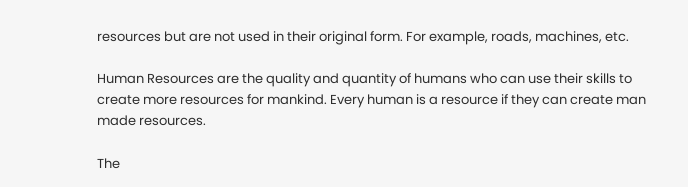resources but are not used in their original form. For example, roads, machines, etc.

Human Resources are the quality and quantity of humans who can use their skills to create more resources for mankind. Every human is a resource if they can create man made resources.

The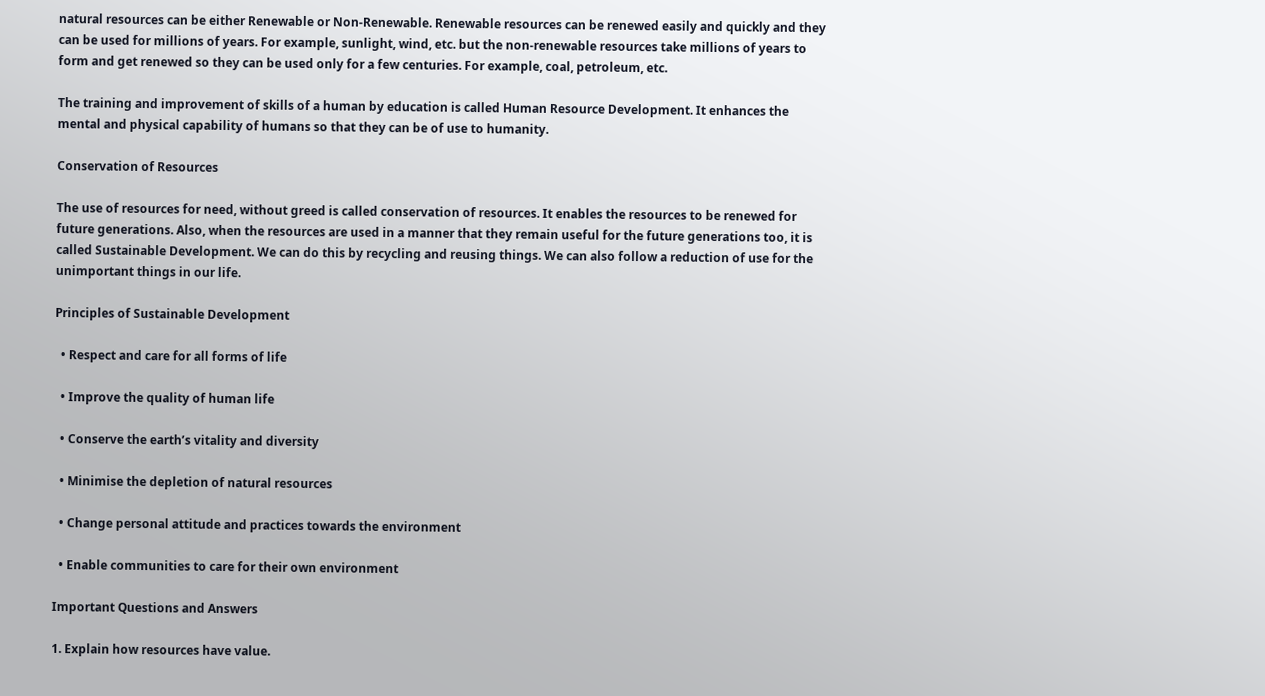natural resources can be either Renewable or Non-Renewable. Renewable resources can be renewed easily and quickly and they can be used for millions of years. For example, sunlight, wind, etc. but the non-renewable resources take millions of years to form and get renewed so they can be used only for a few centuries. For example, coal, petroleum, etc.

The training and improvement of skills of a human by education is called Human Resource Development. It enhances the mental and physical capability of humans so that they can be of use to humanity.

Conservation of Resources

The use of resources for need, without greed is called conservation of resources. It enables the resources to be renewed for future generations. Also, when the resources are used in a manner that they remain useful for the future generations too, it is called Sustainable Development. We can do this by recycling and reusing things. We can also follow a reduction of use for the unimportant things in our life.

Principles of Sustainable Development

  • Respect and care for all forms of life

  • Improve the quality of human life

  • Conserve the earth’s vitality and diversity

  • Minimise the depletion of natural resources

  • Change personal attitude and practices towards the environment

  • Enable communities to care for their own environment

Important Questions and Answers

1. Explain how resources have value.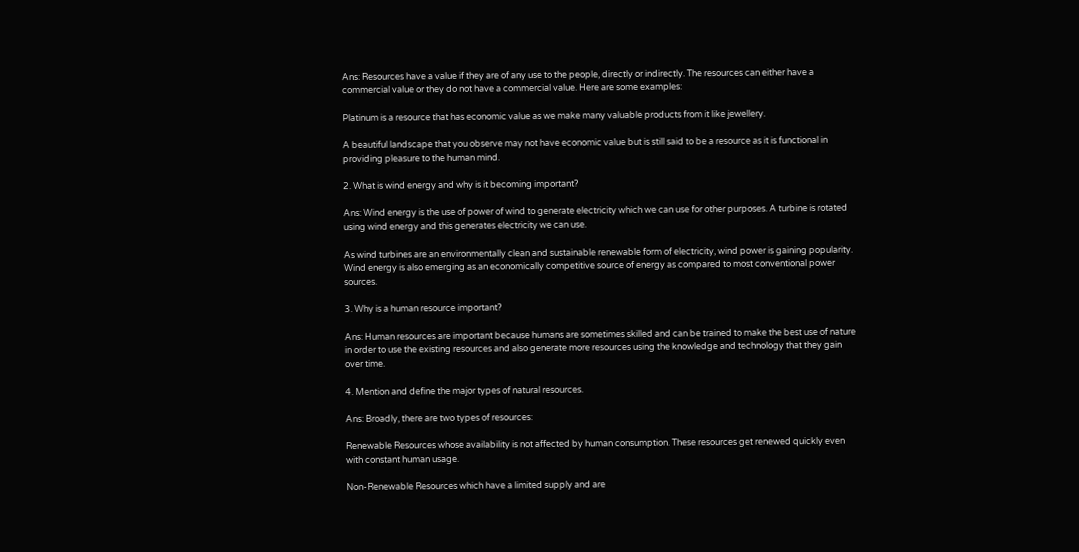Ans: Resources have a value if they are of any use to the people, directly or indirectly. The resources can either have a commercial value or they do not have a commercial value. Here are some examples:

Platinum is a resource that has economic value as we make many valuable products from it like jewellery.

A beautiful landscape that you observe may not have economic value but is still said to be a resource as it is functional in providing pleasure to the human mind.

2. What is wind energy and why is it becoming important?

Ans: Wind energy is the use of power of wind to generate electricity which we can use for other purposes. A turbine is rotated using wind energy and this generates electricity we can use.

As wind turbines are an environmentally clean and sustainable renewable form of electricity, wind power is gaining popularity. Wind energy is also emerging as an economically competitive source of energy as compared to most conventional power sources.

3. Why is a human resource important?

Ans: Human resources are important because humans are sometimes skilled and can be trained to make the best use of nature in order to use the existing resources and also generate more resources using the knowledge and technology that they gain over time.

4. Mention and define the major types of natural resources.

Ans: Broadly, there are two types of resources:

Renewable Resources whose availability is not affected by human consumption. These resources get renewed quickly even with constant human usage.

Non-Renewable Resources which have a limited supply and are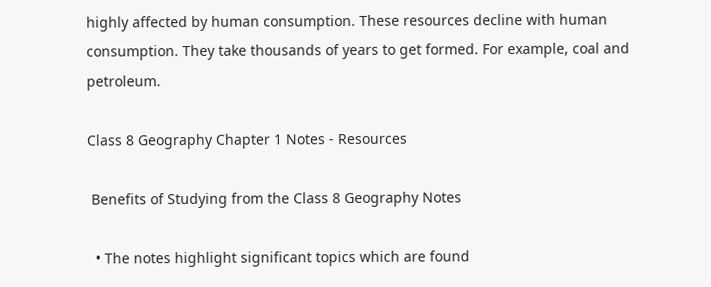highly affected by human consumption. These resources decline with human consumption. They take thousands of years to get formed. For example, coal and petroleum.

Class 8 Geography Chapter 1 Notes - Resources

 Benefits of Studying from the Class 8 Geography Notes

  • The notes highlight significant topics which are found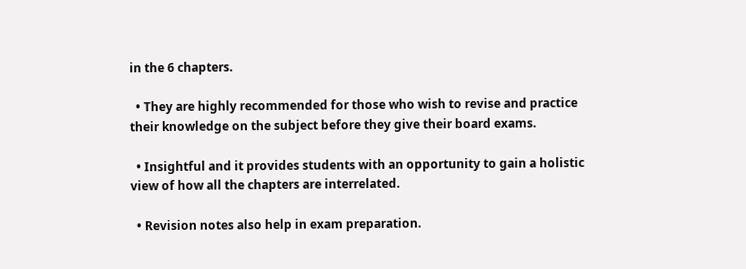in the 6 chapters.

  • They are highly recommended for those who wish to revise and practice their knowledge on the subject before they give their board exams.

  • Insightful and it provides students with an opportunity to gain a holistic view of how all the chapters are interrelated.

  • Revision notes also help in exam preparation.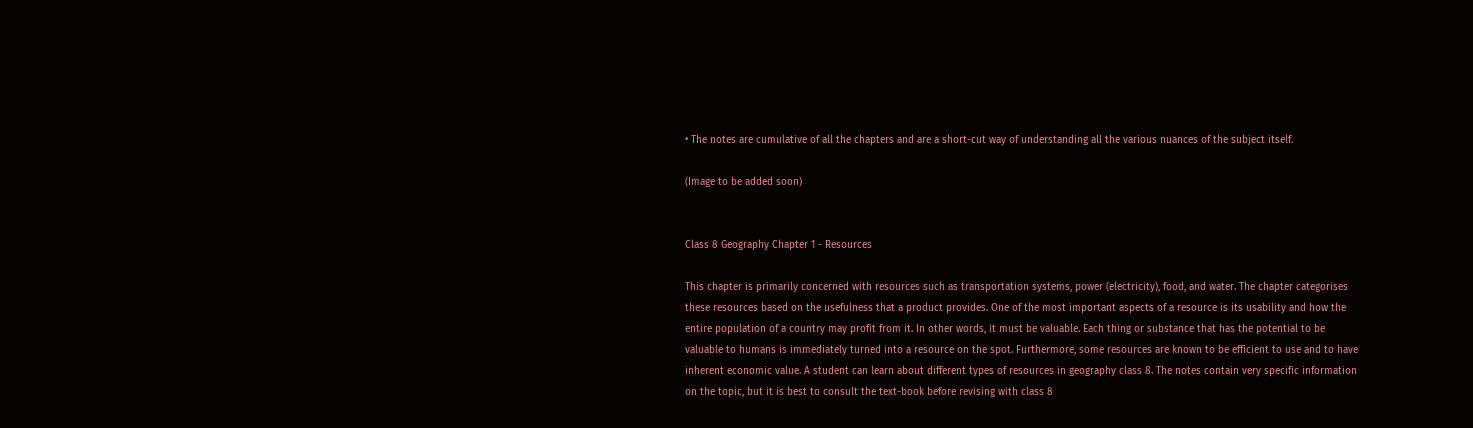• The notes are cumulative of all the chapters and are a short-cut way of understanding all the various nuances of the subject itself.

(Image to be added soon)


Class 8 Geography Chapter 1 - Resources

This chapter is primarily concerned with resources such as transportation systems, power (electricity), food, and water. The chapter categorises these resources based on the usefulness that a product provides. One of the most important aspects of a resource is its usability and how the entire population of a country may profit from it. In other words, it must be valuable. Each thing or substance that has the potential to be valuable to humans is immediately turned into a resource on the spot. Furthermore, some resources are known to be efficient to use and to have inherent economic value. A student can learn about different types of resources in geography class 8. The notes contain very specific information on the topic, but it is best to consult the text-book before revising with class 8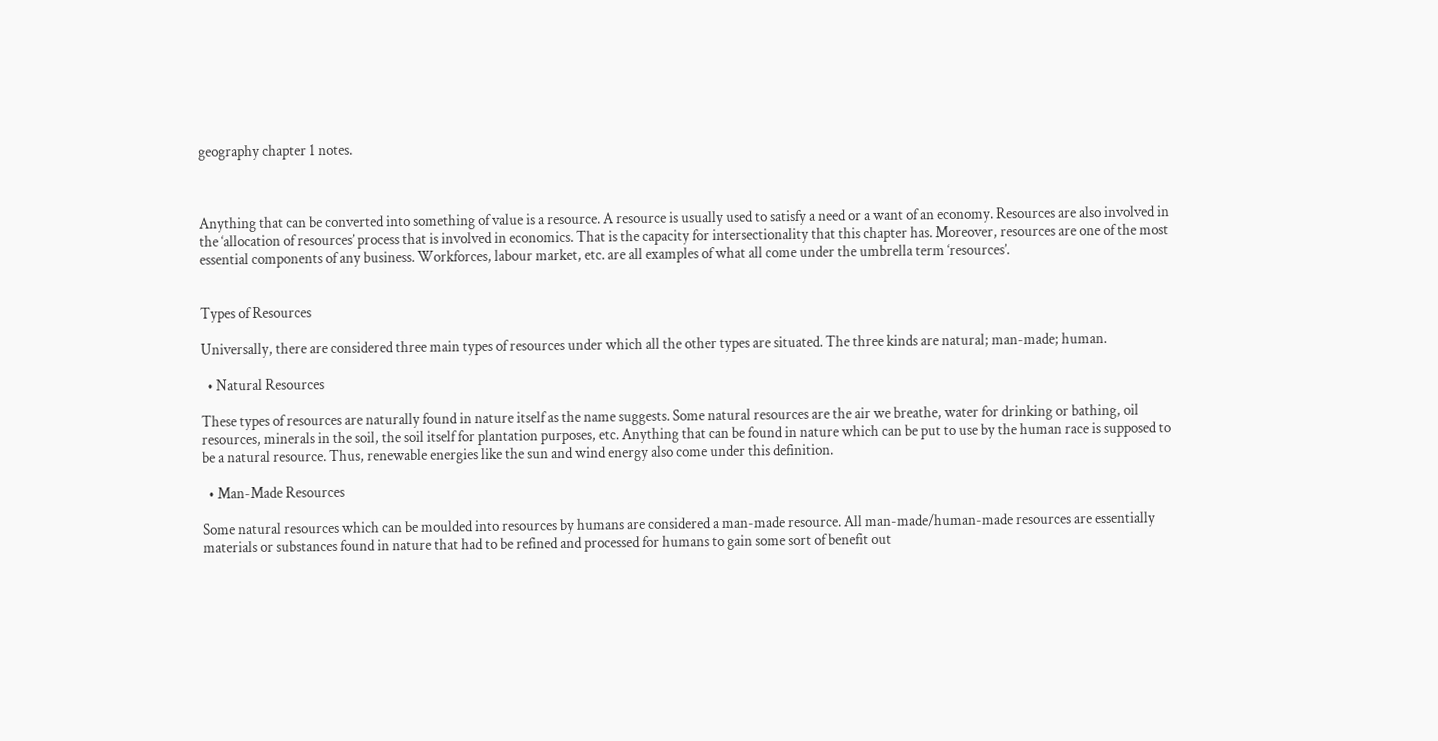geography chapter 1 notes.



Anything that can be converted into something of value is a resource. A resource is usually used to satisfy a need or a want of an economy. Resources are also involved in the ‘allocation of resources’ process that is involved in economics. That is the capacity for intersectionality that this chapter has. Moreover, resources are one of the most essential components of any business. Workforces, labour market, etc. are all examples of what all come under the umbrella term ‘resources’.


Types of Resources

Universally, there are considered three main types of resources under which all the other types are situated. The three kinds are natural; man-made; human.

  • Natural Resources

These types of resources are naturally found in nature itself as the name suggests. Some natural resources are the air we breathe, water for drinking or bathing, oil resources, minerals in the soil, the soil itself for plantation purposes, etc. Anything that can be found in nature which can be put to use by the human race is supposed to be a natural resource. Thus, renewable energies like the sun and wind energy also come under this definition.

  • Man-Made Resources

Some natural resources which can be moulded into resources by humans are considered a man-made resource. All man-made/human-made resources are essentially materials or substances found in nature that had to be refined and processed for humans to gain some sort of benefit out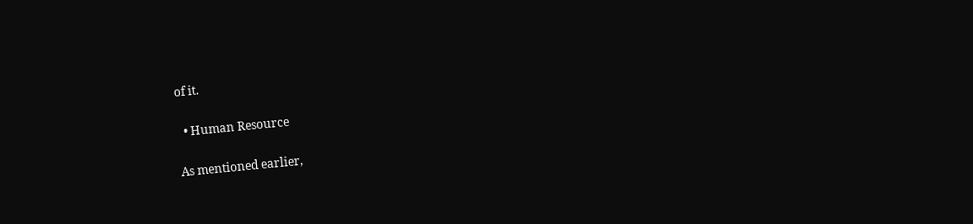of it.

  • Human Resource

As mentioned earlier,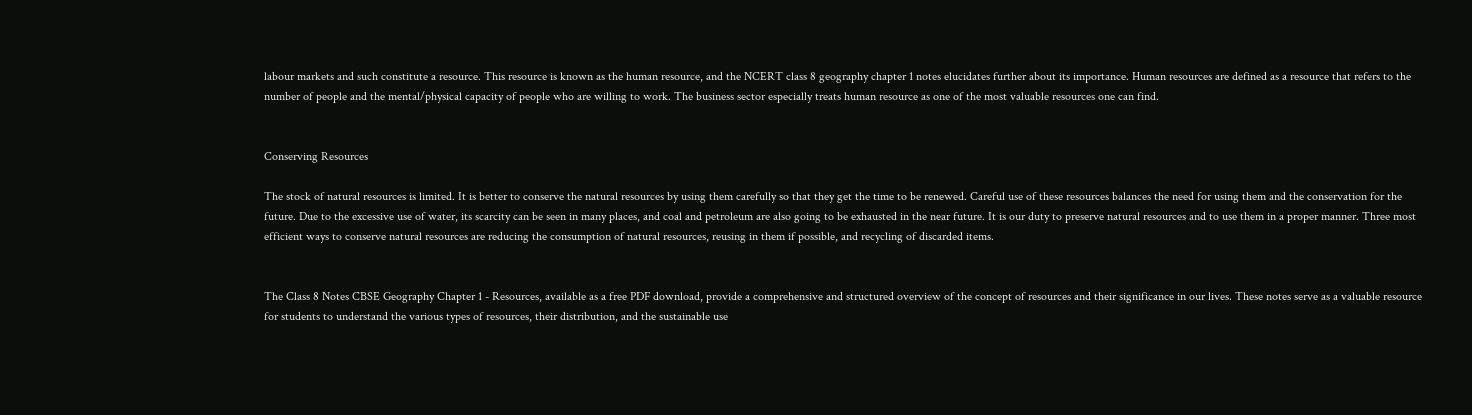labour markets and such constitute a resource. This resource is known as the human resource, and the NCERT class 8 geography chapter 1 notes elucidates further about its importance. Human resources are defined as a resource that refers to the number of people and the mental/physical capacity of people who are willing to work. The business sector especially treats human resource as one of the most valuable resources one can find.


Conserving Resources

The stock of natural resources is limited. It is better to conserve the natural resources by using them carefully so that they get the time to be renewed. Careful use of these resources balances the need for using them and the conservation for the future. Due to the excessive use of water, its scarcity can be seen in many places, and coal and petroleum are also going to be exhausted in the near future. It is our duty to preserve natural resources and to use them in a proper manner. Three most efficient ways to conserve natural resources are reducing the consumption of natural resources, reusing in them if possible, and recycling of discarded items.


The Class 8 Notes CBSE Geography Chapter 1 - Resources, available as a free PDF download, provide a comprehensive and structured overview of the concept of resources and their significance in our lives. These notes serve as a valuable resource for students to understand the various types of resources, their distribution, and the sustainable use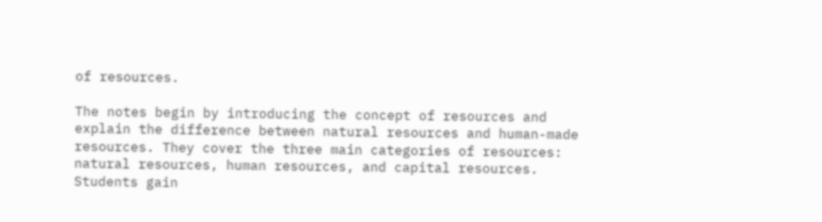of resources.

The notes begin by introducing the concept of resources and explain the difference between natural resources and human-made resources. They cover the three main categories of resources: natural resources, human resources, and capital resources. Students gain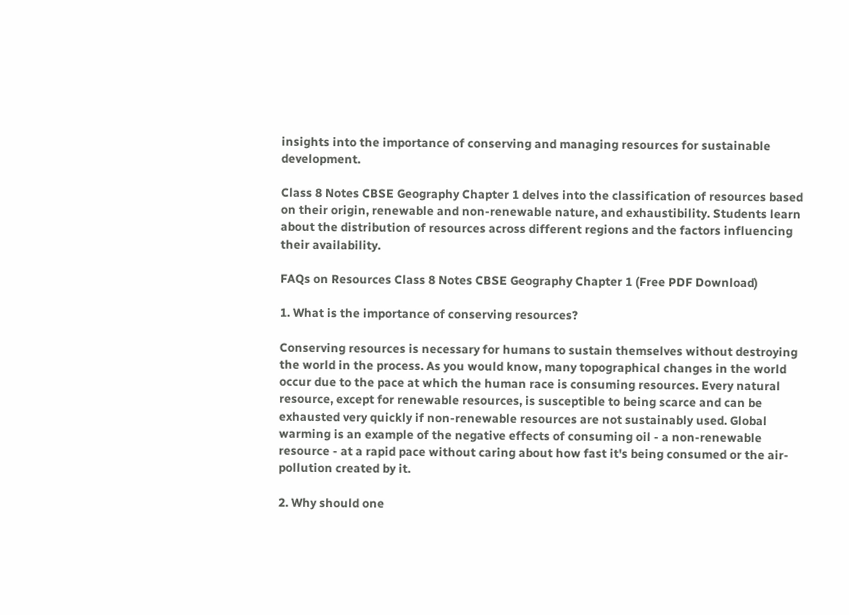insights into the importance of conserving and managing resources for sustainable development.

Class 8 Notes CBSE Geography Chapter 1 delves into the classification of resources based on their origin, renewable and non-renewable nature, and exhaustibility. Students learn about the distribution of resources across different regions and the factors influencing their availability.

FAQs on Resources Class 8 Notes CBSE Geography Chapter 1 (Free PDF Download)

1. What is the importance of conserving resources?

Conserving resources is necessary for humans to sustain themselves without destroying the world in the process. As you would know, many topographical changes in the world occur due to the pace at which the human race is consuming resources. Every natural resource, except for renewable resources, is susceptible to being scarce and can be exhausted very quickly if non-renewable resources are not sustainably used. Global warming is an example of the negative effects of consuming oil - a non-renewable resource - at a rapid pace without caring about how fast it's being consumed or the air-pollution created by it.

2. Why should one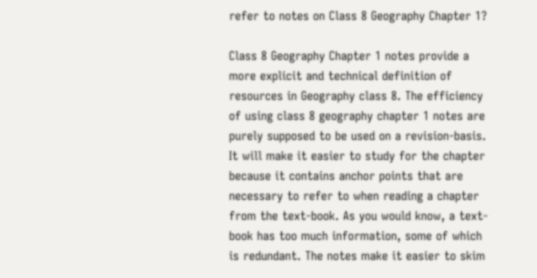refer to notes on Class 8 Geography Chapter 1?

Class 8 Geography Chapter 1 notes provide a more explicit and technical definition of resources in Geography class 8. The efficiency of using class 8 geography chapter 1 notes are purely supposed to be used on a revision-basis. It will make it easier to study for the chapter because it contains anchor points that are necessary to refer to when reading a chapter from the text-book. As you would know, a text-book has too much information, some of which is redundant. The notes make it easier to skim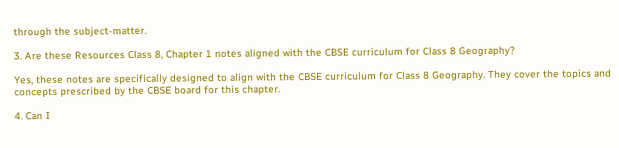through the subject-matter.

3. Are these Resources Class 8, Chapter 1 notes aligned with the CBSE curriculum for Class 8 Geography?

Yes, these notes are specifically designed to align with the CBSE curriculum for Class 8 Geography. They cover the topics and concepts prescribed by the CBSE board for this chapter.

4. Can I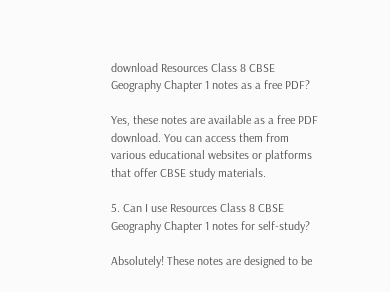download Resources Class 8 CBSE Geography Chapter 1 notes as a free PDF?

Yes, these notes are available as a free PDF download. You can access them from various educational websites or platforms that offer CBSE study materials.

5. Can I use Resources Class 8 CBSE Geography Chapter 1 notes for self-study?

Absolutely! These notes are designed to be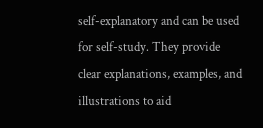self-explanatory and can be used for self-study. They provide clear explanations, examples, and illustrations to aid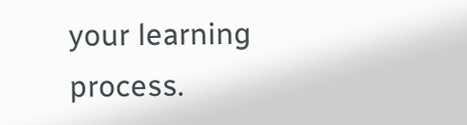your learning process.